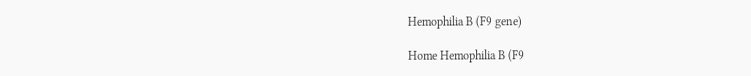Hemophilia B (F9 gene)

Home Hemophilia B (F9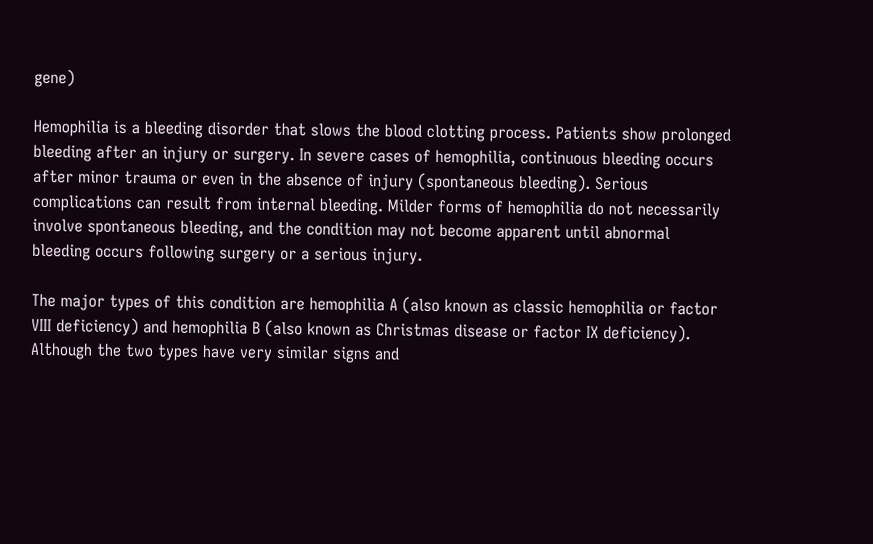gene)

Hemophilia is a bleeding disorder that slows the blood clotting process. Patients show prolonged bleeding after an injury or surgery. In severe cases of hemophilia, continuous bleeding occurs after minor trauma or even in the absence of injury (spontaneous bleeding). Serious complications can result from internal bleeding. Milder forms of hemophilia do not necessarily involve spontaneous bleeding, and the condition may not become apparent until abnormal bleeding occurs following surgery or a serious injury.

The major types of this condition are hemophilia A (also known as classic hemophilia or factor VIII deficiency) and hemophilia B (also known as Christmas disease or factor IX deficiency). Although the two types have very similar signs and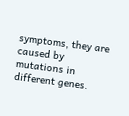symptoms, they are caused by mutations in different genes.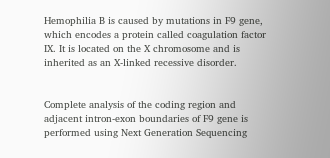Hemophilia B is caused by mutations in F9 gene, which encodes a protein called coagulation factor IX. It is located on the X chromosome and is inherited as an X-linked recessive disorder.


Complete analysis of the coding region and adjacent intron-exon boundaries of F9 gene is performed using Next Generation Sequencing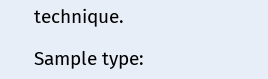technique.

Sample type: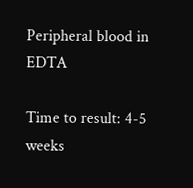Peripheral blood in EDTA

Time to result: 4-5 weeks